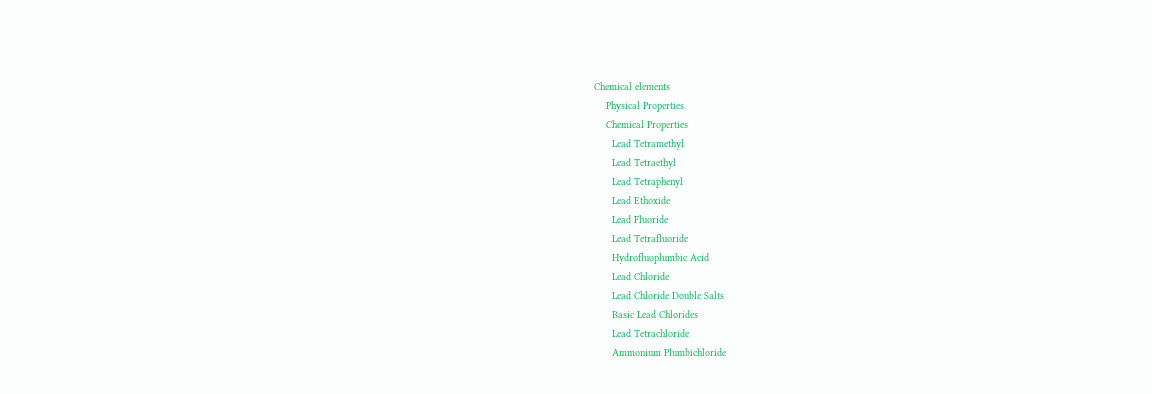Chemical elements
    Physical Properties
    Chemical Properties
      Lead Tetramethyl
      Lead Tetraethyl
      Lead Tetraphenyl
      Lead Ethoxide
      Lead Fluoride
      Lead Tetrafluoride
      Hydrofluoplumbic Acid
      Lead Chloride
      Lead Chloride Double Salts
      Basic Lead Chlorides
      Lead Tetrachloride
      Ammonium Plumbichloride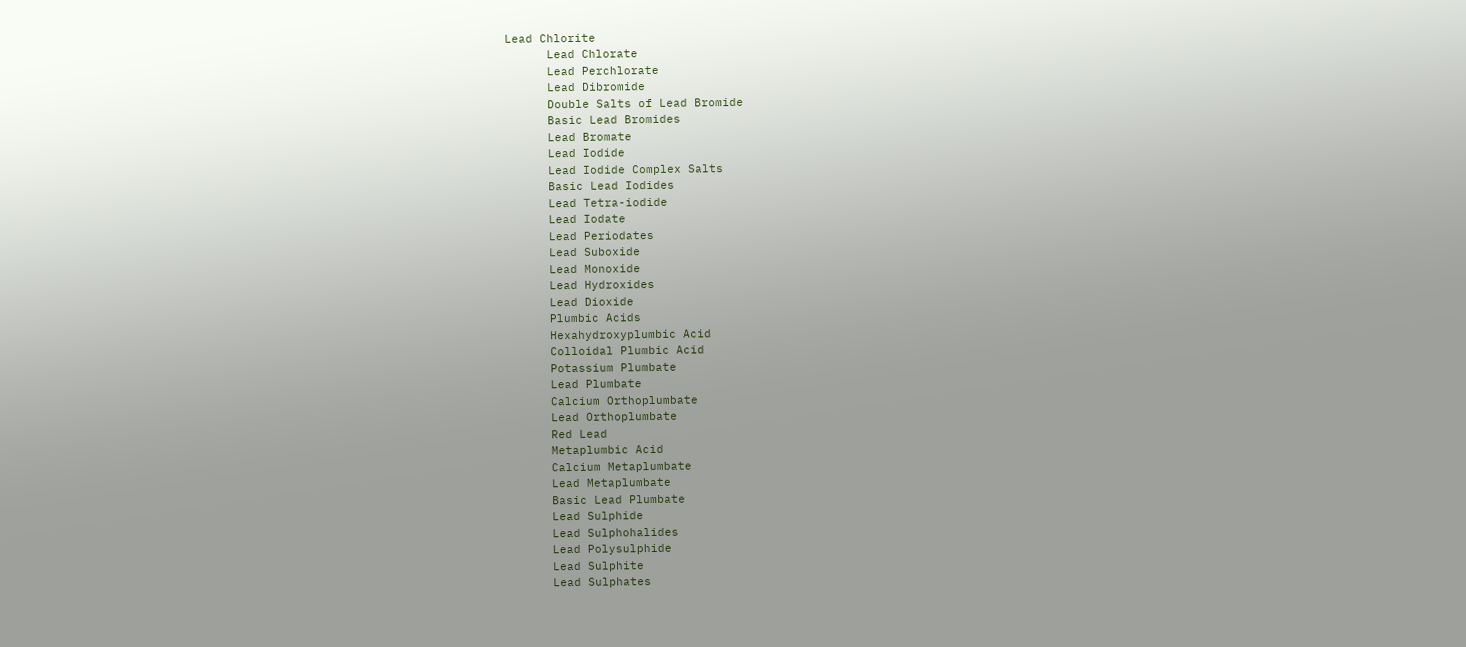Lead Chlorite
      Lead Chlorate
      Lead Perchlorate
      Lead Dibromide
      Double Salts of Lead Bromide
      Basic Lead Bromides
      Lead Bromate
      Lead Iodide
      Lead Iodide Complex Salts
      Basic Lead Iodides
      Lead Tetra-iodide
      Lead Iodate
      Lead Periodates
      Lead Suboxide
      Lead Monoxide
      Lead Hydroxides
      Lead Dioxide
      Plumbic Acids
      Hexahydroxyplumbic Acid
      Colloidal Plumbic Acid
      Potassium Plumbate
      Lead Plumbate
      Calcium Orthoplumbate
      Lead Orthoplumbate
      Red Lead
      Metaplumbic Acid
      Calcium Metaplumbate
      Lead Metaplumbate
      Basic Lead Plumbate
      Lead Sulphide
      Lead Sulphohalides
      Lead Polysulphide
      Lead Sulphite
      Lead Sulphates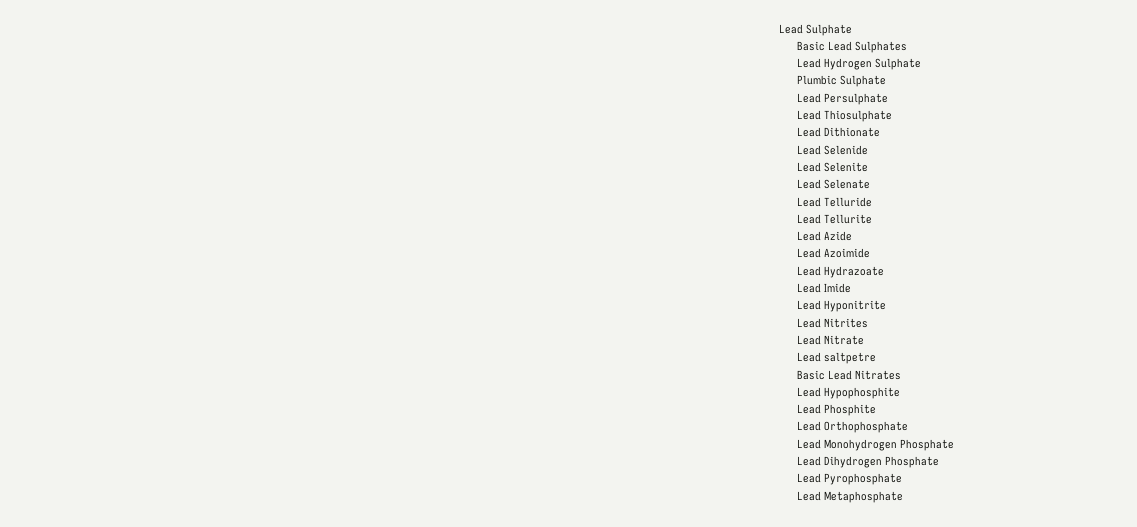Lead Sulphate
      Basic Lead Sulphates
      Lead Hydrogen Sulphate
      Plumbic Sulphate
      Lead Persulphate
      Lead Thiosulphate
      Lead Dithionate
      Lead Selenide
      Lead Selenite
      Lead Selenate
      Lead Telluride
      Lead Tellurite
      Lead Azide
      Lead Azoimide
      Lead Hydrazoate
      Lead Imide
      Lead Hyponitrite
      Lead Nitrites
      Lead Nitrate
      Lead saltpetre
      Basic Lead Nitrates
      Lead Hypophosphite
      Lead Phosphite
      Lead Orthophosphate
      Lead Monohydrogen Phosphate
      Lead Dihydrogen Phosphate
      Lead Pyrophosphate
      Lead Metaphosphate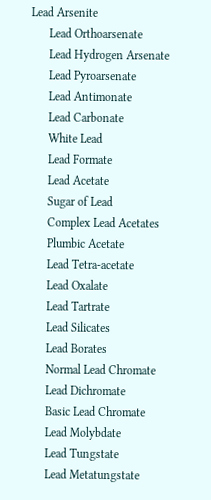Lead Arsenite
      Lead Orthoarsenate
      Lead Hydrogen Arsenate
      Lead Pyroarsenate
      Lead Antimonate
      Lead Carbonate
      White Lead
      Lead Formate
      Lead Acetate
      Sugar of Lead
      Complex Lead Acetates
      Plumbic Acetate
      Lead Tetra-acetate
      Lead Oxalate
      Lead Tartrate
      Lead Silicates
      Lead Borates
      Normal Lead Chromate
      Lead Dichromate
      Basic Lead Chromate
      Lead Molybdate
      Lead Tungstate
      Lead Metatungstate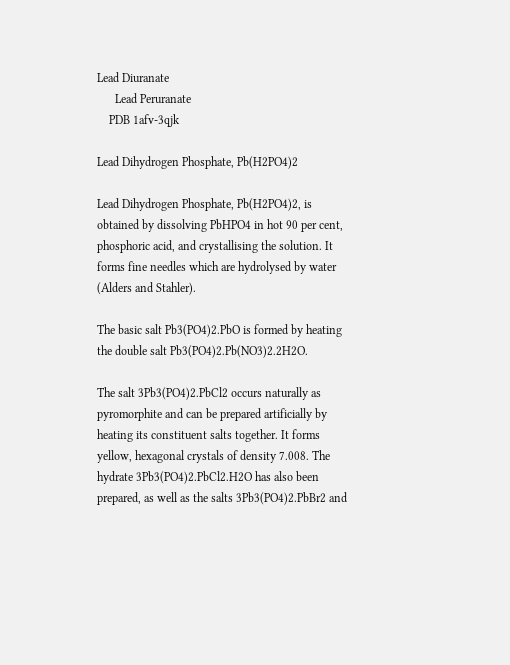Lead Diuranate
      Lead Peruranate
    PDB 1afv-3qjk

Lead Dihydrogen Phosphate, Pb(H2PO4)2

Lead Dihydrogen Phosphate, Pb(H2PO4)2, is obtained by dissolving PbHPO4 in hot 90 per cent, phosphoric acid, and crystallising the solution. It forms fine needles which are hydrolysed by water (Alders and Stahler).

The basic salt Pb3(PO4)2.PbO is formed by heating the double salt Pb3(PO4)2.Pb(NO3)2.2H2O.

The salt 3Pb3(PO4)2.PbCl2 occurs naturally as pyromorphite and can be prepared artificially by heating its constituent salts together. It forms yellow, hexagonal crystals of density 7.008. The hydrate 3Pb3(PO4)2.PbCl2.H2O has also been prepared, as well as the salts 3Pb3(PO4)2.PbBr2 and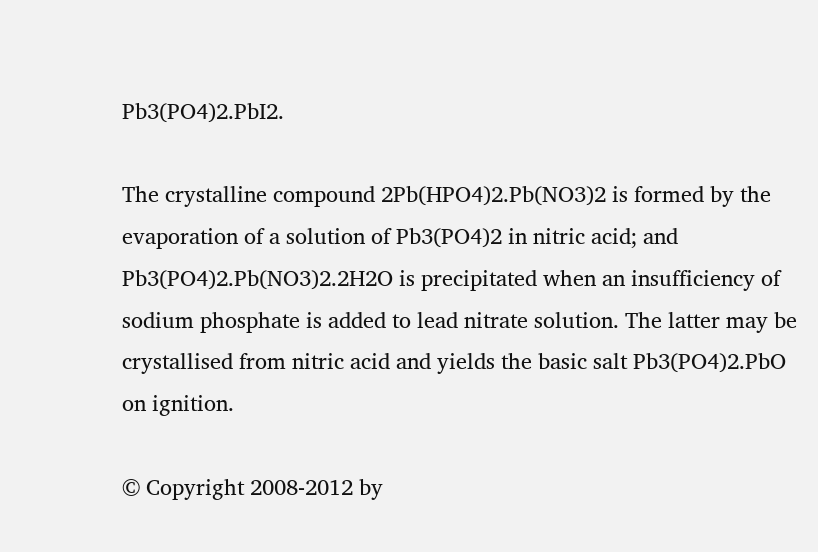Pb3(PO4)2.PbI2.

The crystalline compound 2Pb(HPO4)2.Pb(NO3)2 is formed by the evaporation of a solution of Pb3(PO4)2 in nitric acid; and Pb3(PO4)2.Pb(NO3)2.2H2O is precipitated when an insufficiency of sodium phosphate is added to lead nitrate solution. The latter may be crystallised from nitric acid and yields the basic salt Pb3(PO4)2.PbO on ignition.

© Copyright 2008-2012 by